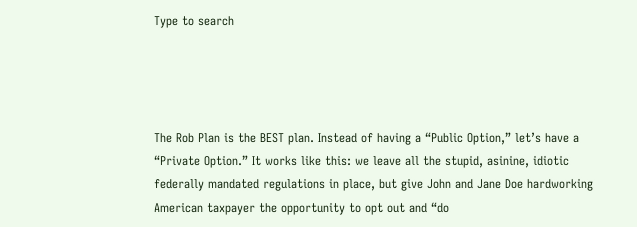Type to search




The Rob Plan is the BEST plan. Instead of having a “Public Option,” let’s have a “Private Option.” It works like this: we leave all the stupid, asinine, idiotic federally mandated regulations in place, but give John and Jane Doe hardworking American taxpayer the opportunity to opt out and “do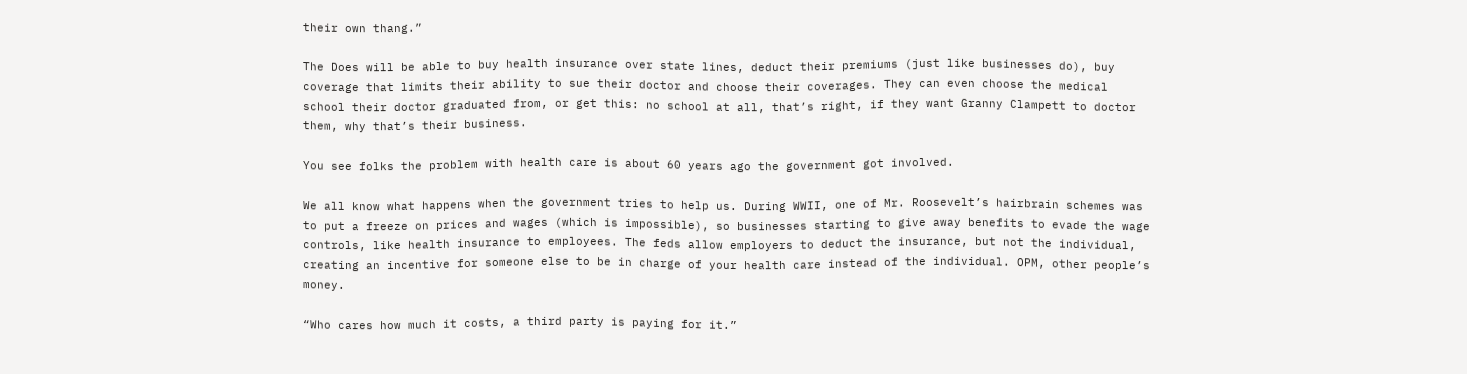their own thang.”

The Does will be able to buy health insurance over state lines, deduct their premiums (just like businesses do), buy coverage that limits their ability to sue their doctor and choose their coverages. They can even choose the medical school their doctor graduated from, or get this: no school at all, that’s right, if they want Granny Clampett to doctor them, why that’s their business.

You see folks the problem with health care is about 60 years ago the government got involved.

We all know what happens when the government tries to help us. During WWII, one of Mr. Roosevelt’s hairbrain schemes was to put a freeze on prices and wages (which is impossible), so businesses starting to give away benefits to evade the wage controls, like health insurance to employees. The feds allow employers to deduct the insurance, but not the individual, creating an incentive for someone else to be in charge of your health care instead of the individual. OPM, other people’s money.

“Who cares how much it costs, a third party is paying for it.”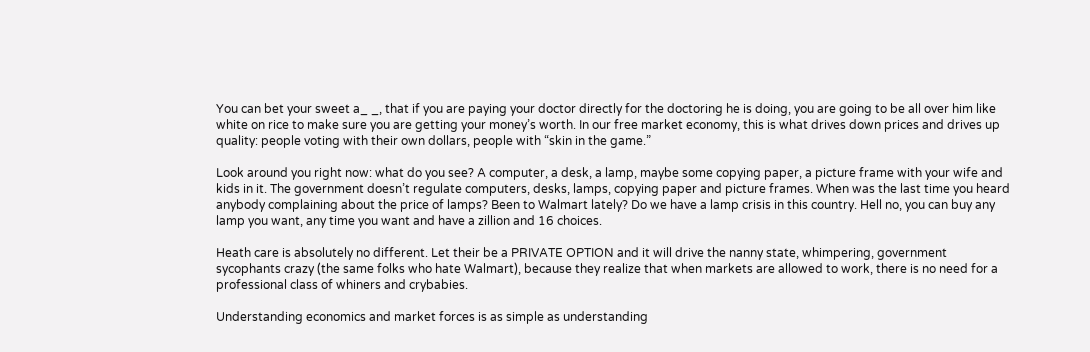You can bet your sweet a_ _, that if you are paying your doctor directly for the doctoring he is doing, you are going to be all over him like white on rice to make sure you are getting your money’s worth. In our free market economy, this is what drives down prices and drives up quality: people voting with their own dollars, people with “skin in the game.”

Look around you right now: what do you see? A computer, a desk, a lamp, maybe some copying paper, a picture frame with your wife and kids in it. The government doesn’t regulate computers, desks, lamps, copying paper and picture frames. When was the last time you heard anybody complaining about the price of lamps? Been to Walmart lately? Do we have a lamp crisis in this country. Hell no, you can buy any lamp you want, any time you want and have a zillion and 16 choices.

Heath care is absolutely no different. Let their be a PRIVATE OPTION and it will drive the nanny state, whimpering, government sycophants crazy (the same folks who hate Walmart), because they realize that when markets are allowed to work, there is no need for a professional class of whiners and crybabies.

Understanding economics and market forces is as simple as understanding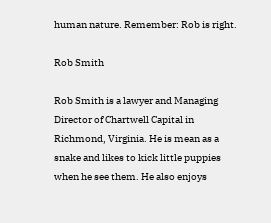human nature. Remember: Rob is right.

Rob Smith

Rob Smith is a lawyer and Managing Director of Chartwell Capital in Richmond, Virginia. He is mean as a snake and likes to kick little puppies when he see them. He also enjoys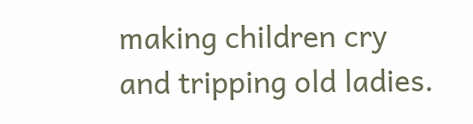making children cry and tripping old ladies.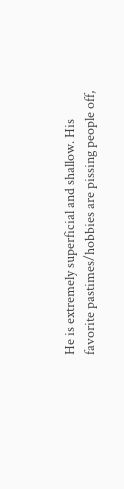He is extremely superficial and shallow. His favorite pastimes/hobbies are pissing people off,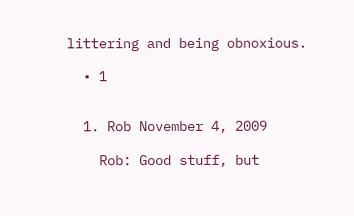littering and being obnoxious.

  • 1


  1. Rob November 4, 2009

    Rob: Good stuff, but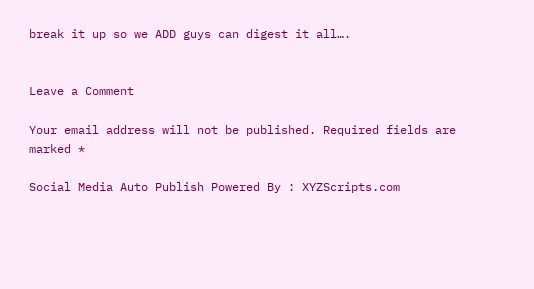break it up so we ADD guys can digest it all….


Leave a Comment

Your email address will not be published. Required fields are marked *

Social Media Auto Publish Powered By : XYZScripts.com